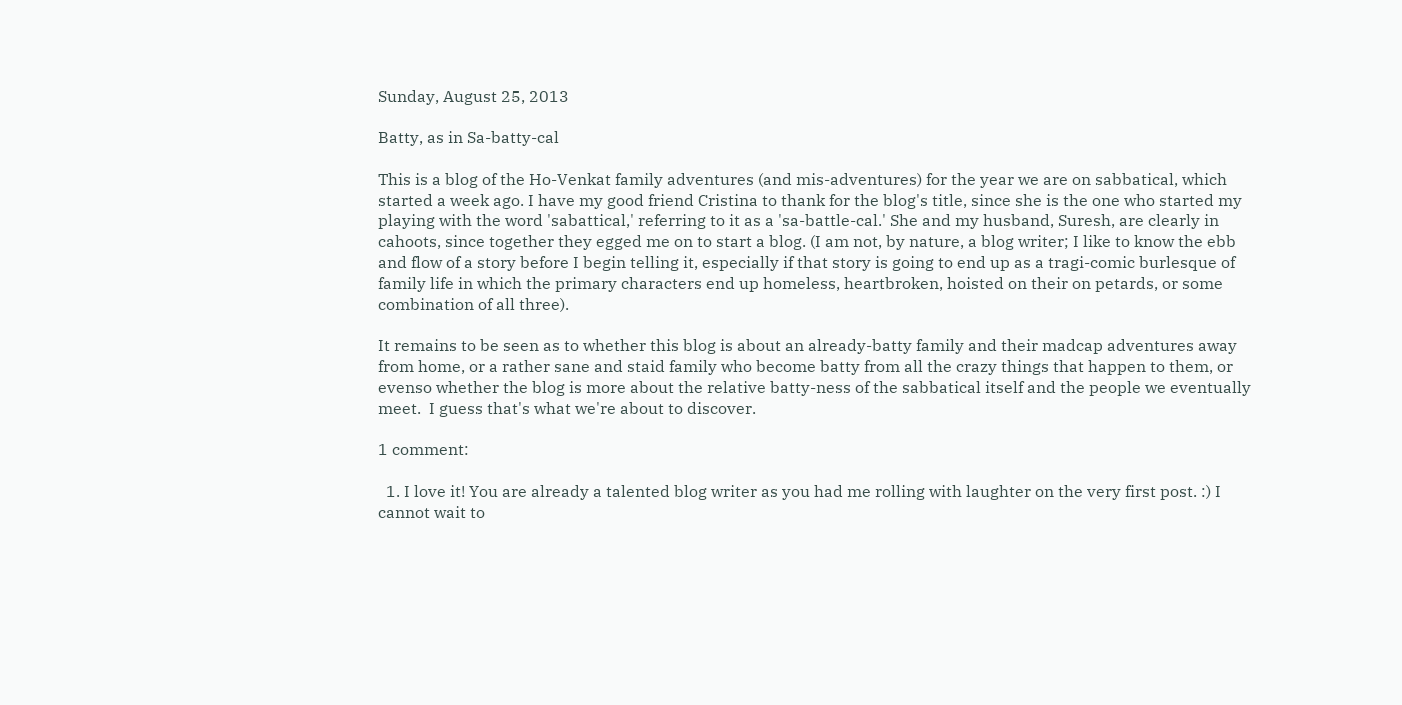Sunday, August 25, 2013

Batty, as in Sa-batty-cal

This is a blog of the Ho-Venkat family adventures (and mis-adventures) for the year we are on sabbatical, which started a week ago. I have my good friend Cristina to thank for the blog's title, since she is the one who started my playing with the word 'sabattical,' referring to it as a 'sa-battle-cal.' She and my husband, Suresh, are clearly in cahoots, since together they egged me on to start a blog. (I am not, by nature, a blog writer; I like to know the ebb and flow of a story before I begin telling it, especially if that story is going to end up as a tragi-comic burlesque of family life in which the primary characters end up homeless, heartbroken, hoisted on their on petards, or some combination of all three).

It remains to be seen as to whether this blog is about an already-batty family and their madcap adventures away from home, or a rather sane and staid family who become batty from all the crazy things that happen to them, or evenso whether the blog is more about the relative batty-ness of the sabbatical itself and the people we eventually meet.  I guess that's what we're about to discover.

1 comment:

  1. I love it! You are already a talented blog writer as you had me rolling with laughter on the very first post. :) I cannot wait to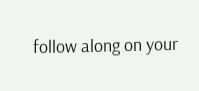follow along on your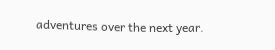adventures over the next year.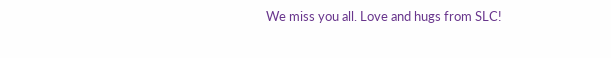We miss you all. Love and hugs from SLC!